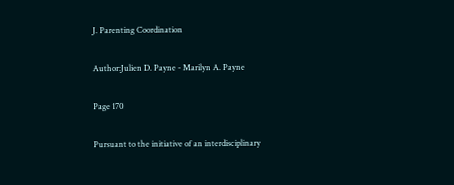J. Parenting Coordination

Author:Julien D. Payne - Marilyn A. Payne

Page 170

Pursuant to the initiative of an interdisciplinary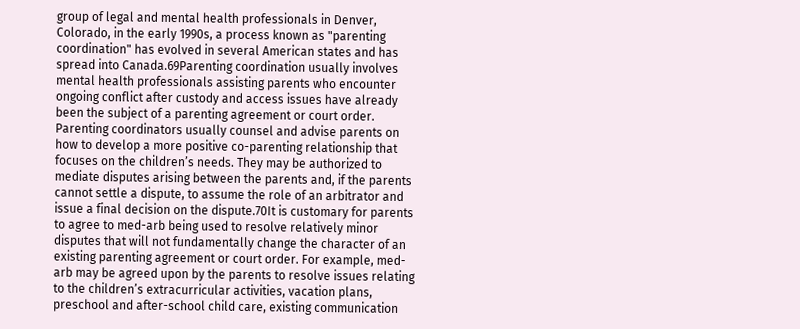group of legal and mental health professionals in Denver, Colorado, in the early 1990s, a process known as "parenting coordination" has evolved in several American states and has spread into Canada.69Parenting coordination usually involves mental health professionals assisting parents who encounter ongoing conflict after custody and access issues have already been the subject of a parenting agreement or court order. Parenting coordinators usually counsel and advise parents on how to develop a more positive co-parenting relationship that focuses on the children’s needs. They may be authorized to mediate disputes arising between the parents and, if the parents cannot settle a dispute, to assume the role of an arbitrator and issue a final decision on the dispute.70It is customary for parents to agree to med-arb being used to resolve relatively minor disputes that will not fundamentally change the character of an existing parenting agreement or court order. For example, med-arb may be agreed upon by the parents to resolve issues relating to the children’s extracurricular activities, vacation plans, preschool and after-school child care, existing communication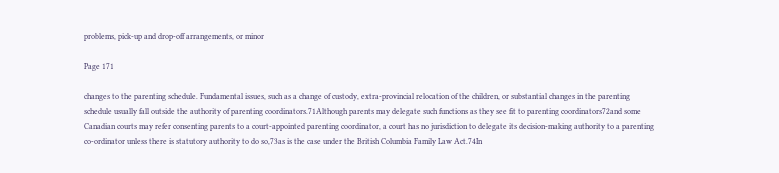problems, pick-up and drop-off arrangements, or minor

Page 171

changes to the parenting schedule. Fundamental issues, such as a change of custody, extra-provincial relocation of the children, or substantial changes in the parenting schedule usually fall outside the authority of parenting coordinators.71Although parents may delegate such functions as they see fit to parenting coordinators72and some Canadian courts may refer consenting parents to a court-appointed parenting coordinator, a court has no jurisdiction to delegate its decision-making authority to a parenting co-ordinator unless there is statutory authority to do so,73as is the case under the British Columbia Family Law Act.74In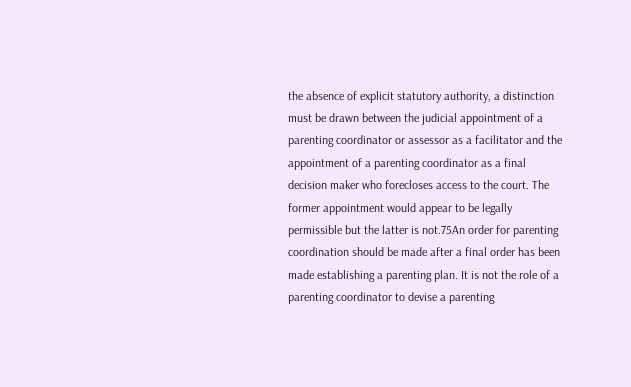the absence of explicit statutory authority, a distinction must be drawn between the judicial appointment of a parenting coordinator or assessor as a facilitator and the appointment of a parenting coordinator as a final decision maker who forecloses access to the court. The former appointment would appear to be legally permissible but the latter is not.75An order for parenting coordination should be made after a final order has been made establishing a parenting plan. It is not the role of a parenting coordinator to devise a parenting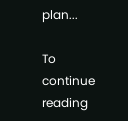plan...

To continue reading